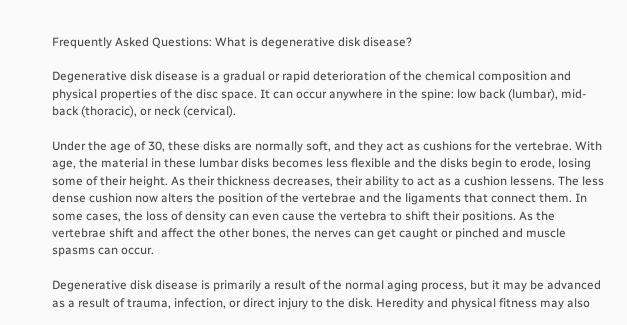Frequently Asked Questions: What is degenerative disk disease?

Degenerative disk disease is a gradual or rapid deterioration of the chemical composition and physical properties of the disc space. It can occur anywhere in the spine: low back (lumbar), mid-back (thoracic), or neck (cervical).

Under the age of 30, these disks are normally soft, and they act as cushions for the vertebrae. With age, the material in these lumbar disks becomes less flexible and the disks begin to erode, losing some of their height. As their thickness decreases, their ability to act as a cushion lessens. The less dense cushion now alters the position of the vertebrae and the ligaments that connect them. In some cases, the loss of density can even cause the vertebra to shift their positions. As the vertebrae shift and affect the other bones, the nerves can get caught or pinched and muscle spasms can occur.

Degenerative disk disease is primarily a result of the normal aging process, but it may be advanced as a result of trauma, infection, or direct injury to the disk. Heredity and physical fitness may also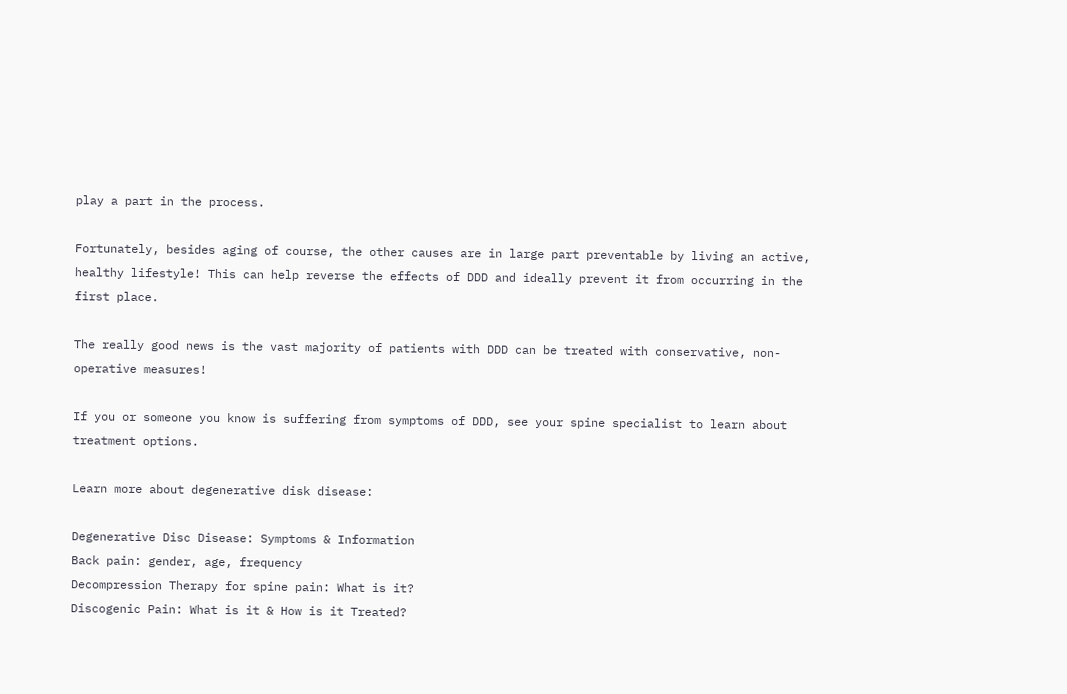play a part in the process.

Fortunately, besides aging of course, the other causes are in large part preventable by living an active, healthy lifestyle! This can help reverse the effects of DDD and ideally prevent it from occurring in the first place.

The really good news is the vast majority of patients with DDD can be treated with conservative, non-operative measures!

If you or someone you know is suffering from symptoms of DDD, see your spine specialist to learn about treatment options.

Learn more about degenerative disk disease:

Degenerative Disc Disease: Symptoms & Information
Back pain: gender, age, frequency
Decompression Therapy for spine pain: What is it?
Discogenic Pain: What is it & How is it Treated?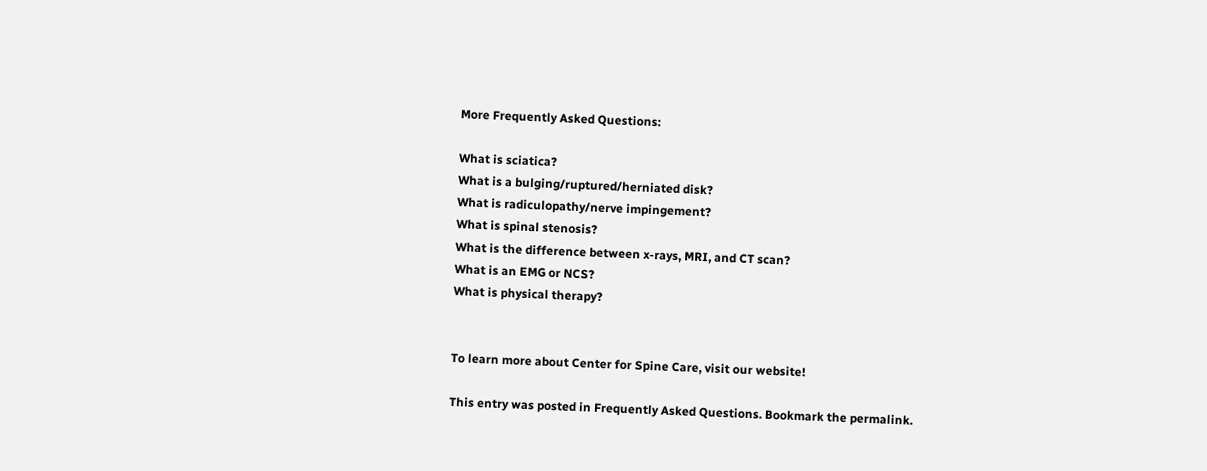More Frequently Asked Questions:

What is sciatica?
What is a bulging/ruptured/herniated disk?
What is radiculopathy/nerve impingement?
What is spinal stenosis?
What is the difference between x-rays, MRI, and CT scan?
What is an EMG or NCS?
What is physical therapy?


To learn more about Center for Spine Care, visit our website!

This entry was posted in Frequently Asked Questions. Bookmark the permalink.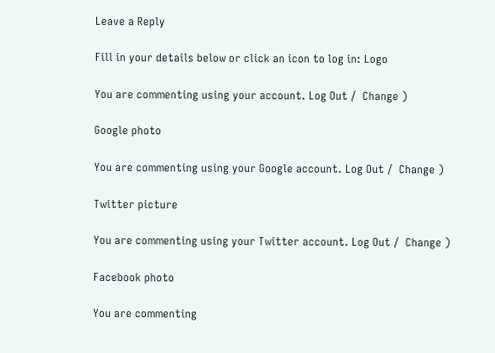Leave a Reply

Fill in your details below or click an icon to log in: Logo

You are commenting using your account. Log Out /  Change )

Google photo

You are commenting using your Google account. Log Out /  Change )

Twitter picture

You are commenting using your Twitter account. Log Out /  Change )

Facebook photo

You are commenting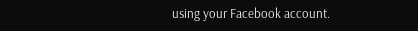using your Facebook account.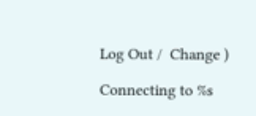Log Out /  Change )

Connecting to %s